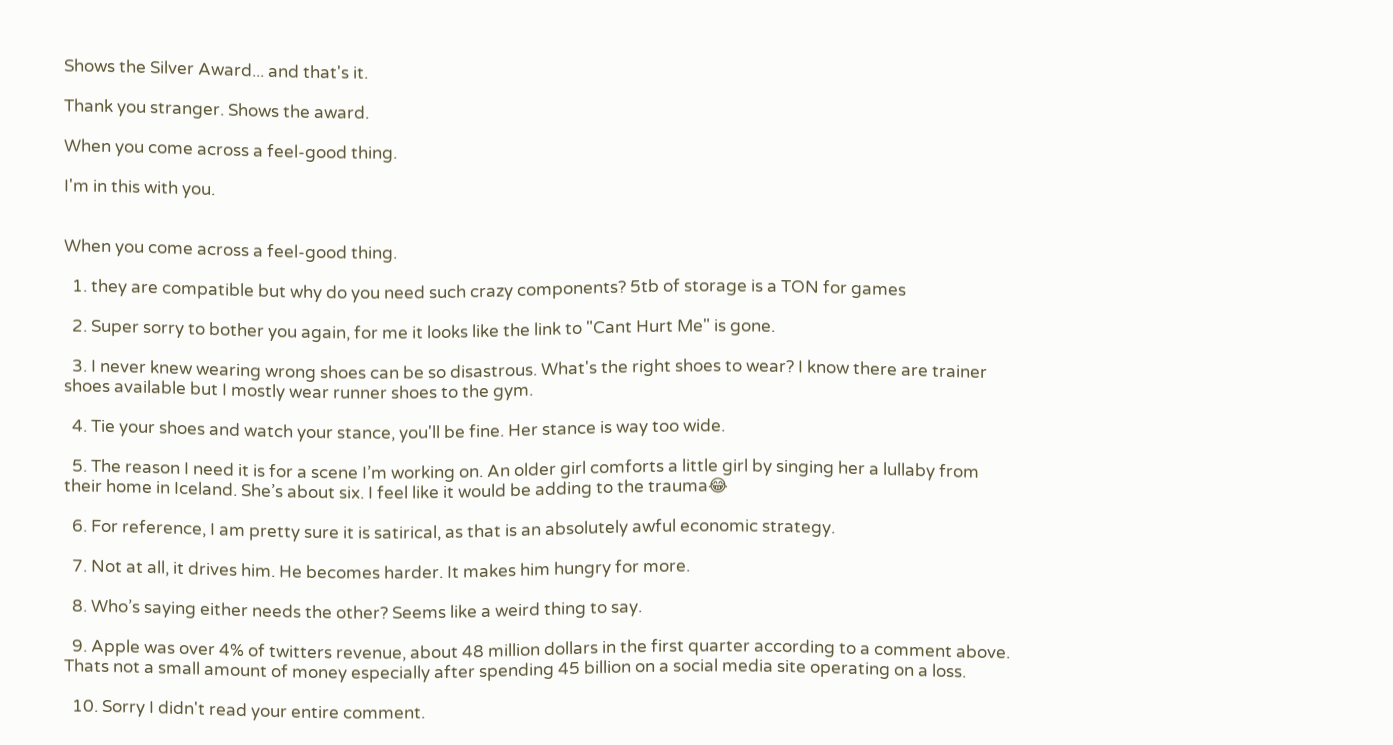Shows the Silver Award... and that's it.

Thank you stranger. Shows the award.

When you come across a feel-good thing.

I'm in this with you.


When you come across a feel-good thing.

  1. they are compatible but why do you need such crazy components? 5tb of storage is a TON for games

  2. Super sorry to bother you again, for me it looks like the link to "Cant Hurt Me" is gone.

  3. I never knew wearing wrong shoes can be so disastrous. What's the right shoes to wear? I know there are trainer shoes available but I mostly wear runner shoes to the gym.

  4. Tie your shoes and watch your stance, you'll be fine. Her stance is way too wide.

  5. The reason I need it is for a scene I’m working on. An older girl comforts a little girl by singing her a lullaby from their home in Iceland. She’s about six. I feel like it would be adding to the trauma😂

  6. For reference, I am pretty sure it is satirical, as that is an absolutely awful economic strategy.

  7. Not at all, it drives him. He becomes harder. It makes him hungry for more.

  8. Who’s saying either needs the other? Seems like a weird thing to say.

  9. Apple was over 4% of twitters revenue, about 48 million dollars in the first quarter according to a comment above. Thats not a small amount of money especially after spending 45 billion on a social media site operating on a loss.

  10. Sorry I didn't read your entire comment.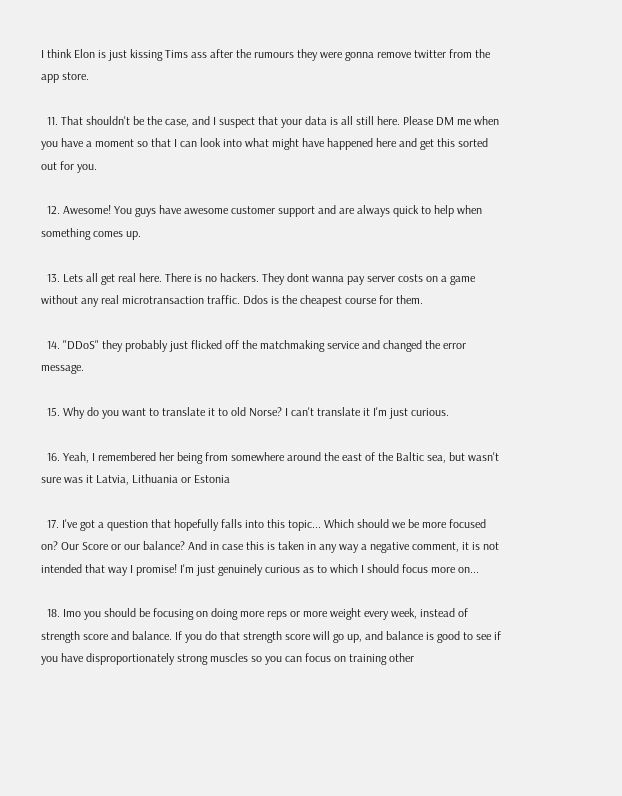I think Elon is just kissing Tims ass after the rumours they were gonna remove twitter from the app store.

  11. That shouldn't be the case, and I suspect that your data is all still here. Please DM me when you have a moment so that I can look into what might have happened here and get this sorted out for you.

  12. Awesome! You guys have awesome customer support and are always quick to help when something comes up.

  13. Lets all get real here. There is no hackers. They dont wanna pay server costs on a game without any real microtransaction traffic. Ddos is the cheapest course for them.

  14. "DDoS" they probably just flicked off the matchmaking service and changed the error message.

  15. Why do you want to translate it to old Norse? I can't translate it I'm just curious.

  16. Yeah, I remembered her being from somewhere around the east of the Baltic sea, but wasn't sure was it Latvia, Lithuania or Estonia

  17. I've got a question that hopefully falls into this topic... Which should we be more focused on? Our Score or our balance? And in case this is taken in any way a negative comment, it is not intended that way I promise! I'm just genuinely curious as to which I should focus more on...

  18. Imo you should be focusing on doing more reps or more weight every week, instead of strength score and balance. If you do that strength score will go up, and balance is good to see if you have disproportionately strong muscles so you can focus on training other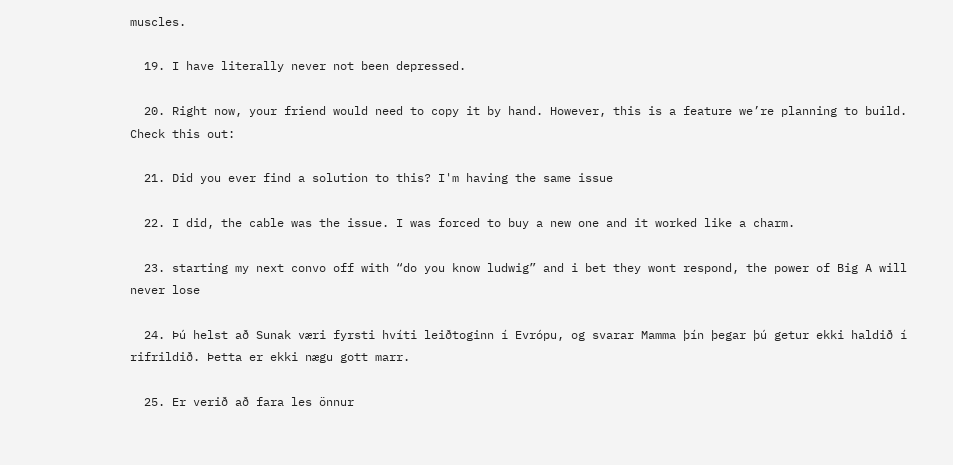muscles.

  19. I have literally never not been depressed.

  20. Right now, your friend would need to copy it by hand. However, this is a feature we’re planning to build. Check this out:

  21. Did you ever find a solution to this? I'm having the same issue

  22. I did, the cable was the issue. I was forced to buy a new one and it worked like a charm.

  23. starting my next convo off with “do you know ludwig” and i bet they wont respond, the power of Big A will never lose

  24. Þú helst að Sunak væri fyrsti hvíti leiðtoginn í Evrópu, og svarar Mamma þín þegar þú getur ekki haldið í rifrildið. Þetta er ekki nægu gott marr.

  25. Er verið að fara les önnur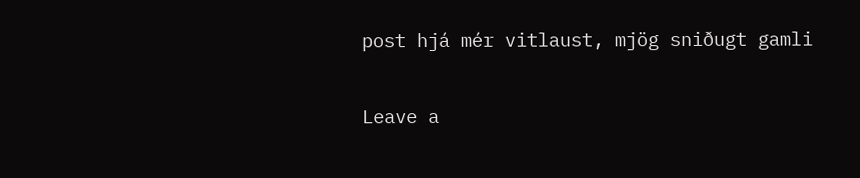post hjá mér vitlaust, mjög sniðugt gamli

Leave a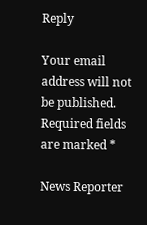Reply

Your email address will not be published. Required fields are marked *

News Reporter